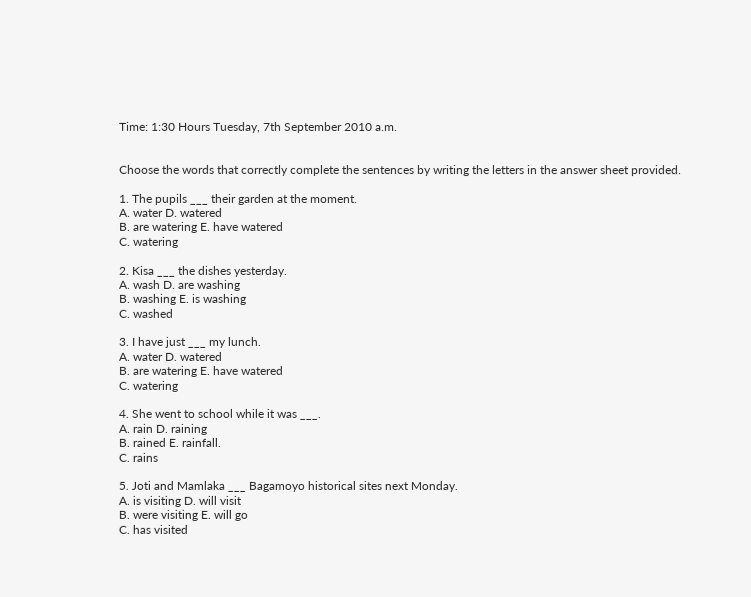Time: 1:30 Hours Tuesday, 7th September 2010 a.m.


Choose the words that correctly complete the sentences by writing the letters in the answer sheet provided.

1. The pupils ___ their garden at the moment.
A. water D. watered
B. are watering E. have watered
C. watering

2. Kisa ___ the dishes yesterday.
A. wash D. are washing
B. washing E. is washing
C. washed

3. I have just ___ my lunch.
A. water D. watered
B. are watering E. have watered
C. watering

4. She went to school while it was ___.
A. rain D. raining
B. rained E. rainfall.
C. rains

5. Joti and Mamlaka ___ Bagamoyo historical sites next Monday.
A. is visiting D. will visit
B. were visiting E. will go
C. has visited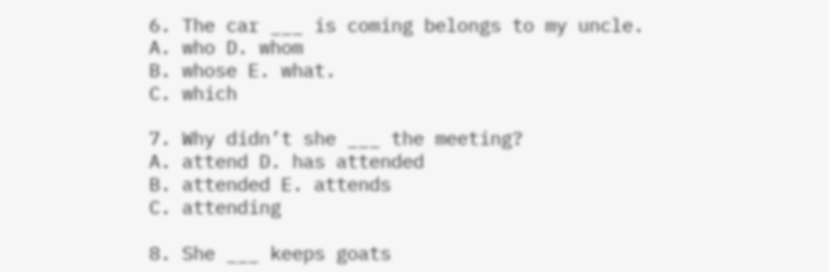6. The car ___ is coming belongs to my uncle.
A. who D. whom
B. whose E. what.
C. which

7. Why didn’t she ___ the meeting?
A. attend D. has attended
B. attended E. attends
C. attending

8. She ___ keeps goats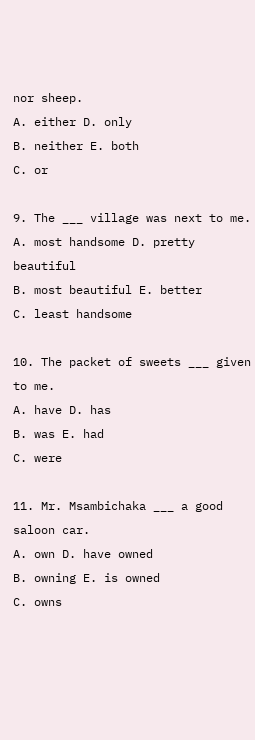nor sheep.
A. either D. only
B. neither E. both
C. or

9. The ___ village was next to me.
A. most handsome D. pretty beautiful
B. most beautiful E. better
C. least handsome

10. The packet of sweets ___ given to me.
A. have D. has
B. was E. had
C. were

11. Mr. Msambichaka ___ a good saloon car.
A. own D. have owned
B. owning E. is owned
C. owns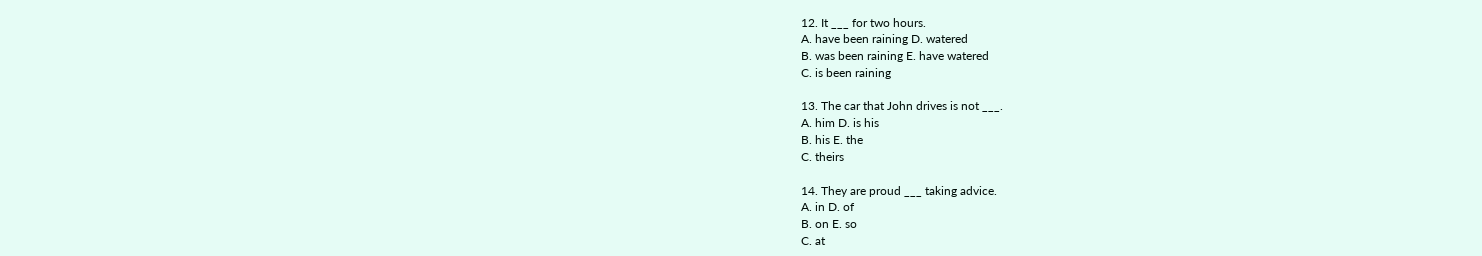12. It ___ for two hours.
A. have been raining D. watered
B. was been raining E. have watered
C. is been raining

13. The car that John drives is not ___.
A. him D. is his
B. his E. the
C. theirs

14. They are proud ___ taking advice.
A. in D. of
B. on E. so
C. at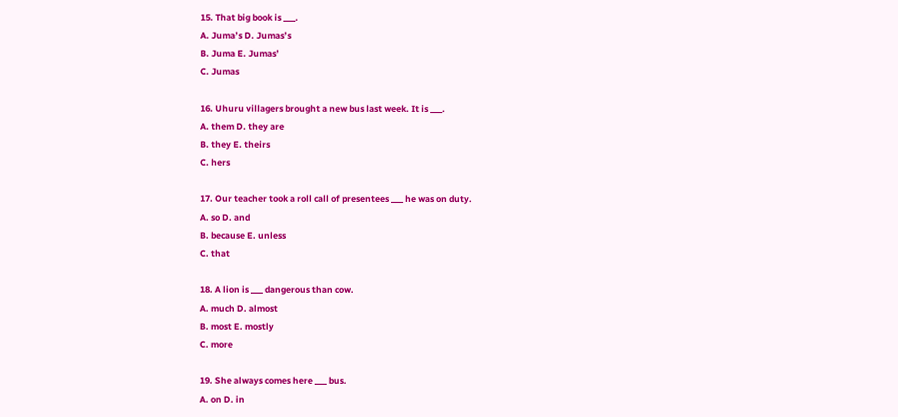15. That big book is ___.
A. Juma’s D. Jumas’s
B. Juma E. Jumas’
C. Jumas

16. Uhuru villagers brought a new bus last week. It is ___.
A. them D. they are
B. they E. theirs
C. hers

17. Our teacher took a roll call of presentees ___ he was on duty.
A. so D. and
B. because E. unless
C. that

18. A lion is ___ dangerous than cow.
A. much D. almost
B. most E. mostly
C. more

19. She always comes here ___ bus.
A. on D. in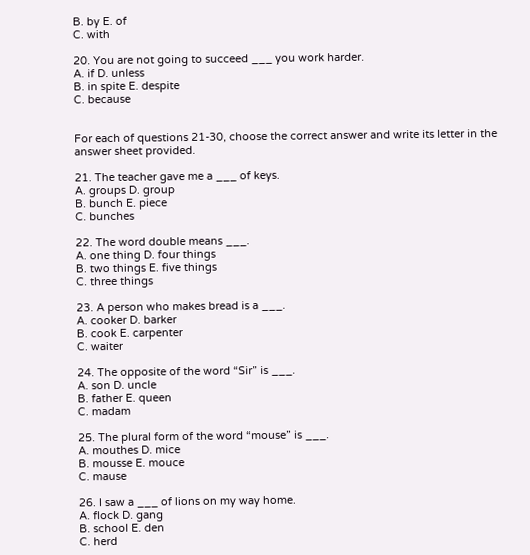B. by E. of
C. with

20. You are not going to succeed ___ you work harder.
A. if D. unless
B. in spite E. despite
C. because


For each of questions 21-30, choose the correct answer and write its letter in the answer sheet provided.

21. The teacher gave me a ___ of keys.
A. groups D. group
B. bunch E. piece
C. bunches

22. The word double means ___.
A. one thing D. four things
B. two things E. five things
C. three things

23. A person who makes bread is a ___.
A. cooker D. barker
B. cook E. carpenter
C. waiter

24. The opposite of the word “Sir” is ___.
A. son D. uncle
B. father E. queen
C. madam

25. The plural form of the word “mouse” is ___.
A. mouthes D. mice
B. mousse E. mouce
C. mause

26. I saw a ___ of lions on my way home.
A. flock D. gang
B. school E. den
C. herd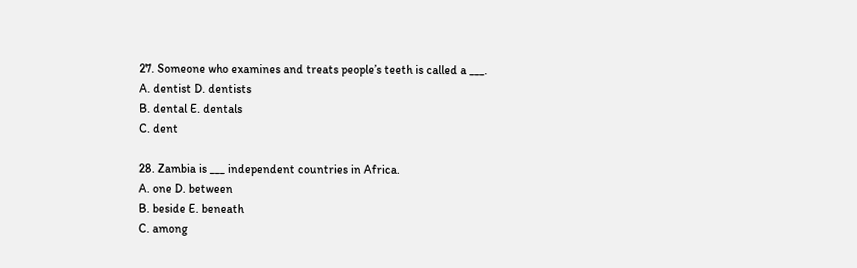27. Someone who examines and treats people’s teeth is called a ___.
A. dentist D. dentists
B. dental E. dentals
C. dent

28. Zambia is ___ independent countries in Africa.
A. one D. between
B. beside E. beneath
C. among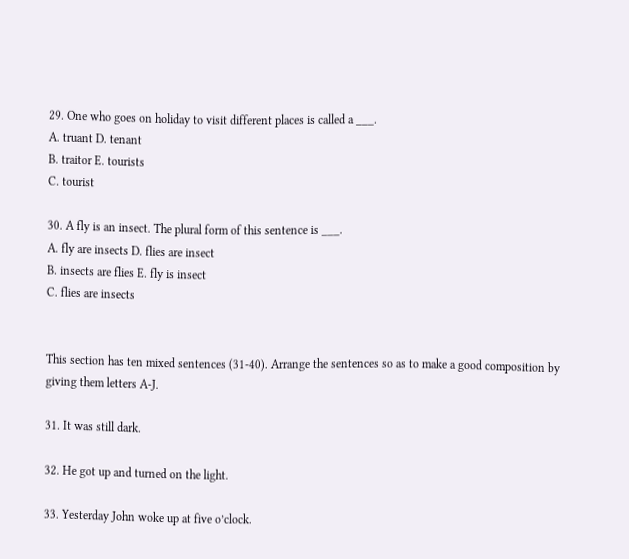29. One who goes on holiday to visit different places is called a ___.
A. truant D. tenant
B. traitor E. tourists
C. tourist

30. A fly is an insect. The plural form of this sentence is ___.
A. fly are insects D. flies are insect
B. insects are flies E. fly is insect
C. flies are insects


This section has ten mixed sentences (31-40). Arrange the sentences so as to make a good composition by giving them letters A-J.

31. It was still dark.

32. He got up and turned on the light.

33. Yesterday John woke up at five o’clock.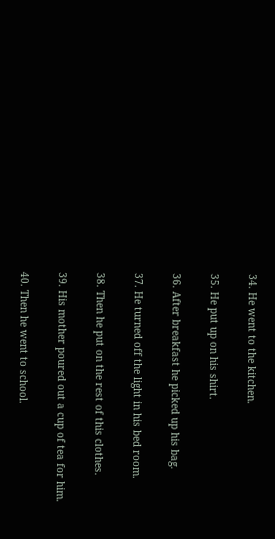34. He went to the kitchen.

35. He put up on his shirt.

36. After breakfast he picked up his bag.

37. He turned off the light in his bed room.

38. Then he put on the rest of this clothes.

39. His mother poured out a cup of tea for him.

40. Then he went to school.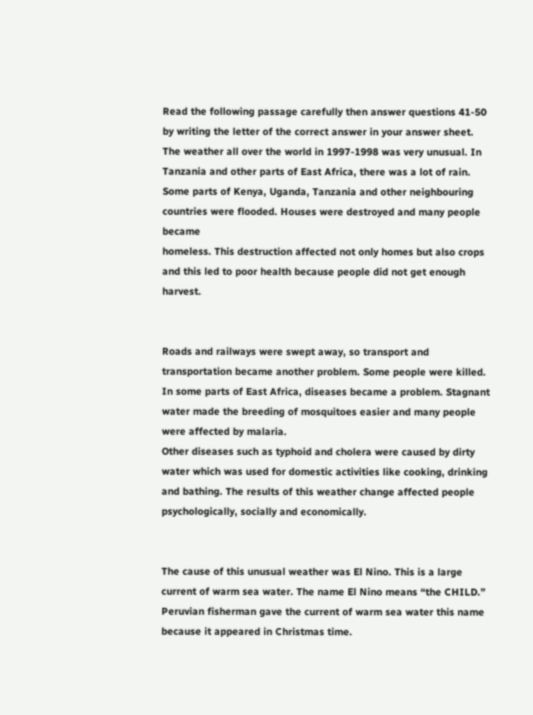Read the following passage carefully then answer questions 41-50 by writing the letter of the correct answer in your answer sheet.
The weather all over the world in 1997-1998 was very unusual. In Tanzania and other parts of East Africa, there was a lot of rain. Some parts of Kenya, Uganda, Tanzania and other neighbouring countries were flooded. Houses were destroyed and many people became
homeless. This destruction affected not only homes but also crops and this led to poor health because people did not get enough harvest.


Roads and railways were swept away, so transport and transportation became another problem. Some people were killed. In some parts of East Africa, diseases became a problem. Stagnant water made the breeding of mosquitoes easier and many people were affected by malaria.
Other diseases such as typhoid and cholera were caused by dirty water which was used for domestic activities like cooking, drinking and bathing. The results of this weather change affected people psychologically, socially and economically.


The cause of this unusual weather was El Nino. This is a large current of warm sea water. The name El Nino means “the CHILD.” Peruvian fisherman gave the current of warm sea water this name because it appeared in Christmas time.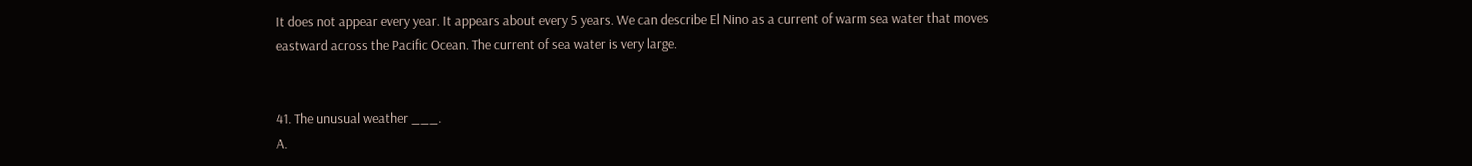It does not appear every year. It appears about every 5 years. We can describe El Nino as a current of warm sea water that moves eastward across the Pacific Ocean. The current of sea water is very large.


41. The unusual weather ___.
A.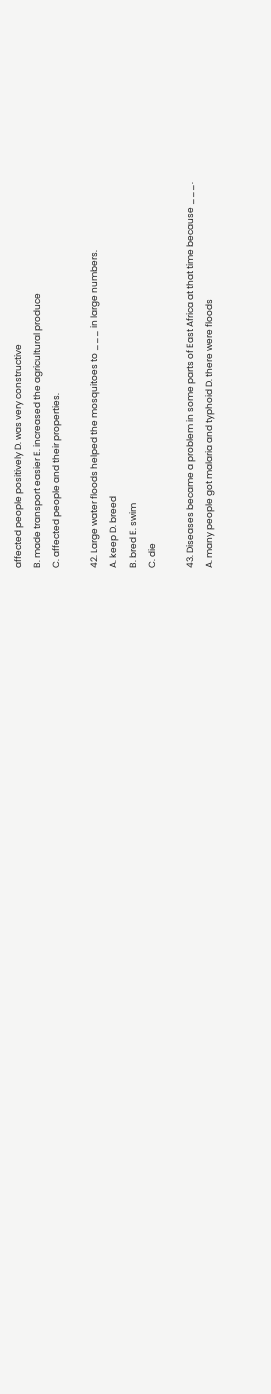affected people positively D. was very constructive
B. made transport easier E. increased the agricultural produce
C. affected people and their properties.

42. Large water floods helped the mosquitoes to ___ in large numbers.
A. keep D. breed
B. bred E. swim
C. die

43. Diseases became a problem in some parts of East Africa at that time because ___.
A. many people got malaria and typhoid D. there were floods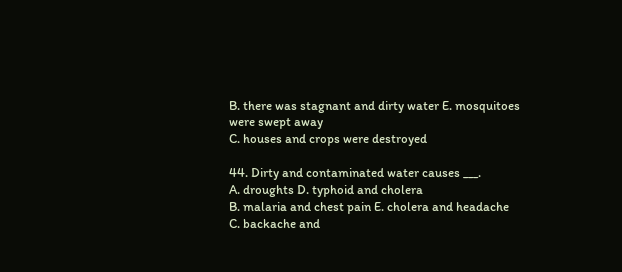B. there was stagnant and dirty water E. mosquitoes were swept away
C. houses and crops were destroyed

44. Dirty and contaminated water causes ___.
A. droughts D. typhoid and cholera
B. malaria and chest pain E. cholera and headache
C. backache and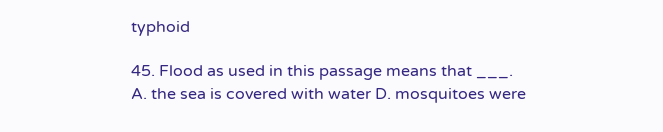typhoid

45. Flood as used in this passage means that ___.
A. the sea is covered with water D. mosquitoes were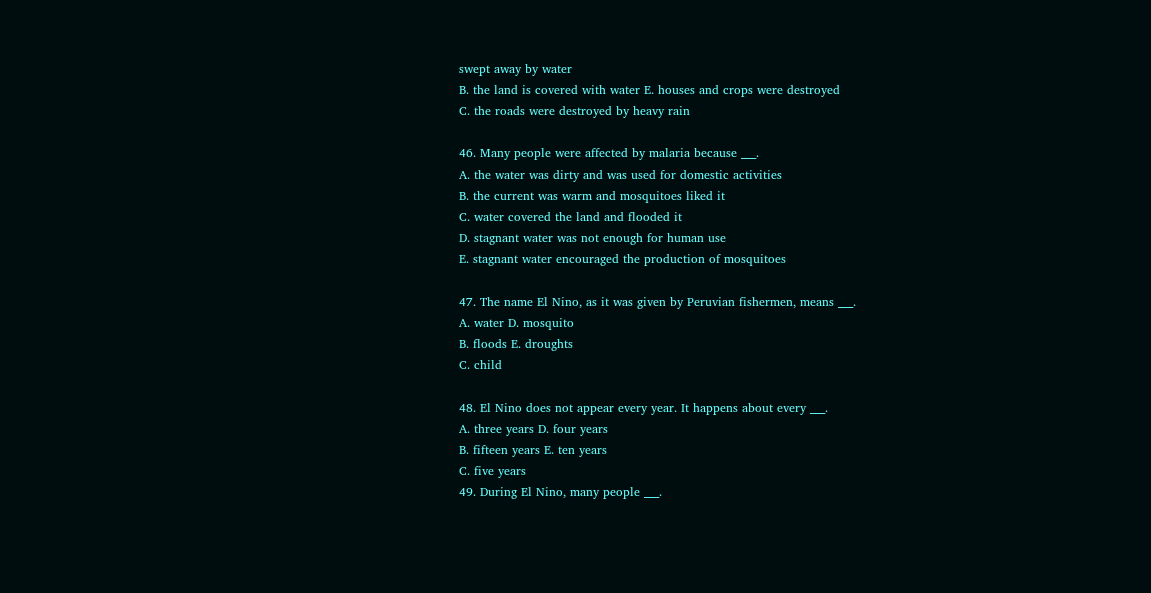swept away by water
B. the land is covered with water E. houses and crops were destroyed
C. the roads were destroyed by heavy rain

46. Many people were affected by malaria because ___.
A. the water was dirty and was used for domestic activities
B. the current was warm and mosquitoes liked it
C. water covered the land and flooded it
D. stagnant water was not enough for human use
E. stagnant water encouraged the production of mosquitoes

47. The name El Nino, as it was given by Peruvian fishermen, means ___.
A. water D. mosquito
B. floods E. droughts
C. child

48. El Nino does not appear every year. It happens about every ___.
A. three years D. four years
B. fifteen years E. ten years
C. five years
49. During El Nino, many people ___.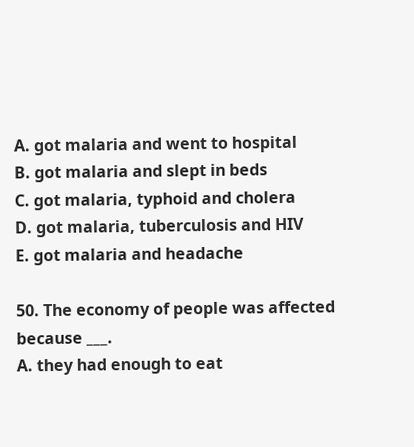A. got malaria and went to hospital
B. got malaria and slept in beds
C. got malaria, typhoid and cholera
D. got malaria, tuberculosis and HIV
E. got malaria and headache

50. The economy of people was affected because ___.
A. they had enough to eat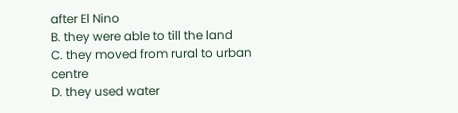after El Nino
B. they were able to till the land
C. they moved from rural to urban centre
D. they used water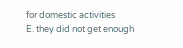for domestic activities
E. they did not get enough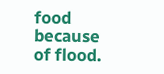food because of flood.